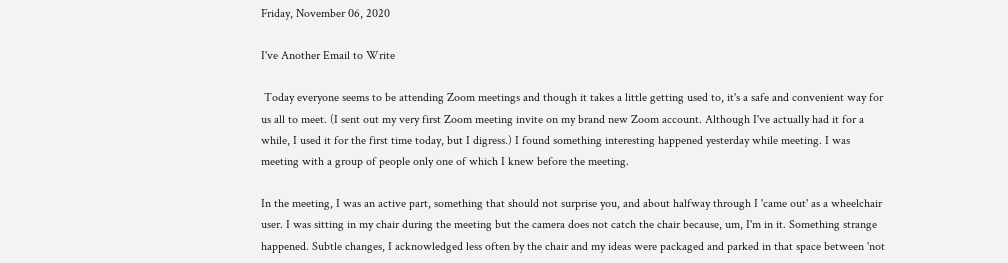Friday, November 06, 2020

I've Another Email to Write

 Today everyone seems to be attending Zoom meetings and though it takes a little getting used to, it's a safe and convenient way for us all to meet. (I sent out my very first Zoom meeting invite on my brand new Zoom account. Although I've actually had it for a while, I used it for the first time today, but I digress.) I found something interesting happened yesterday while meeting. I was meeting with a group of people only one of which I knew before the meeting.

In the meeting, I was an active part, something that should not surprise you, and about halfway through I 'came out' as a wheelchair user. I was sitting in my chair during the meeting but the camera does not catch the chair because, um, I'm in it. Something strange happened. Subtle changes, I acknowledged less often by the chair and my ideas were packaged and parked in that space between 'not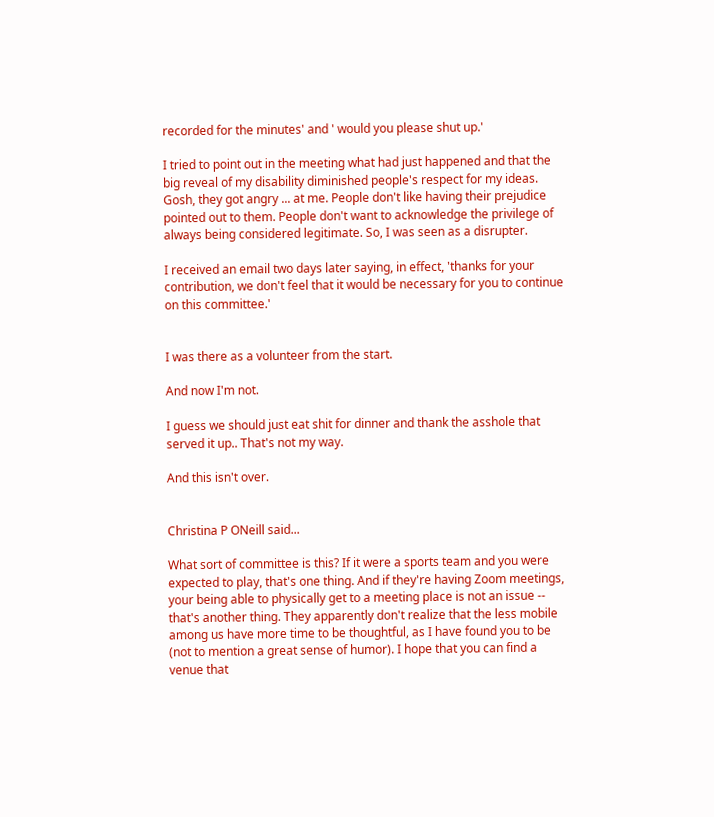recorded for the minutes' and ' would you please shut up.'

I tried to point out in the meeting what had just happened and that the big reveal of my disability diminished people's respect for my ideas. Gosh, they got angry ... at me. People don't like having their prejudice pointed out to them. People don't want to acknowledge the privilege of always being considered legitimate. So, I was seen as a disrupter.

I received an email two days later saying, in effect, 'thanks for your contribution, we don't feel that it would be necessary for you to continue on this committee.'


I was there as a volunteer from the start.

And now I'm not.

I guess we should just eat shit for dinner and thank the asshole that served it up.. That's not my way.

And this isn't over.


Christina P ONeill said...

What sort of committee is this? If it were a sports team and you were expected to play, that's one thing. And if they're having Zoom meetings, your being able to physically get to a meeting place is not an issue -- that's another thing. They apparently don't realize that the less mobile among us have more time to be thoughtful, as I have found you to be (not to mention a great sense of humor). I hope that you can find a venue that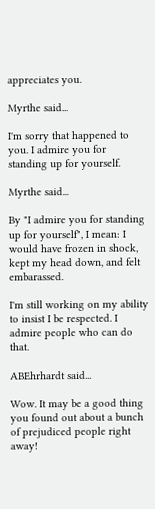appreciates you.

Myrthe said...

I'm sorry that happened to you. I admire you for standing up for yourself.

Myrthe said...

By "I admire you for standing up for yourself", I mean: I would have frozen in shock, kept my head down, and felt embarassed.

I'm still working on my ability to insist I be respected. I admire people who can do that.

ABEhrhardt said...

Wow. It may be a good thing you found out about a bunch of prejudiced people right away!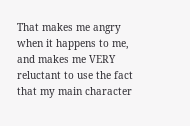That makes me angry when it happens to me, and makes me VERY reluctant to use the fact that my main character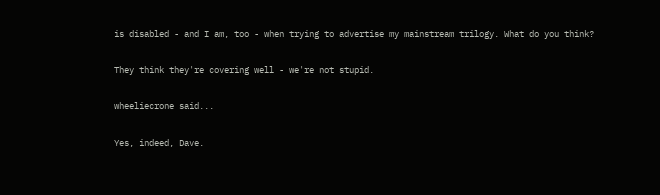is disabled - and I am, too - when trying to advertise my mainstream trilogy. What do you think?

They think they're covering well - we're not stupid.

wheeliecrone said...

Yes, indeed, Dave.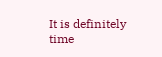It is definitely time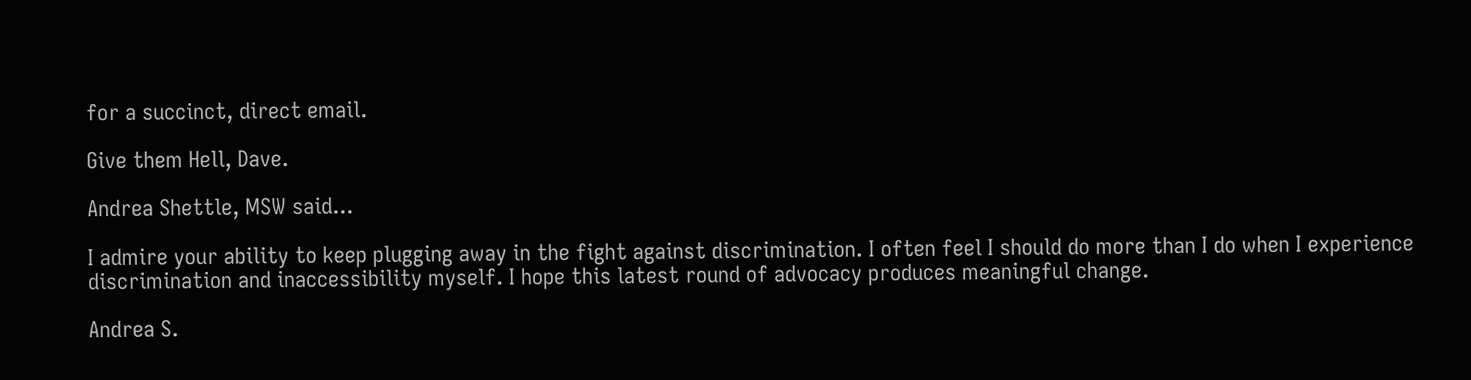for a succinct, direct email.

Give them Hell, Dave.

Andrea Shettle, MSW said...

I admire your ability to keep plugging away in the fight against discrimination. I often feel I should do more than I do when I experience discrimination and inaccessibility myself. I hope this latest round of advocacy produces meaningful change.

Andrea S.